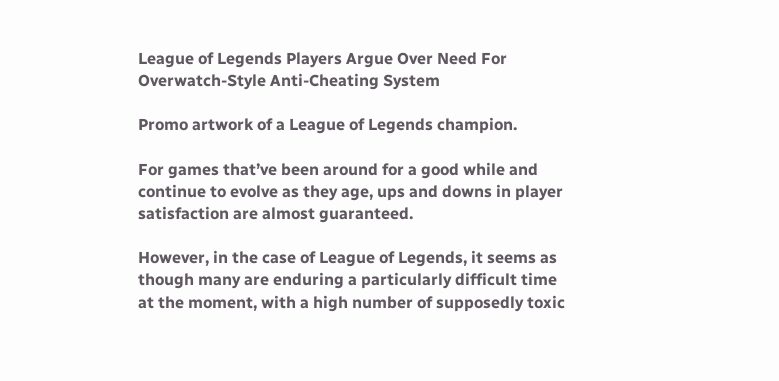League of Legends Players Argue Over Need For Overwatch-Style Anti-Cheating System

Promo artwork of a League of Legends champion.

For games that’ve been around for a good while and continue to evolve as they age, ups and downs in player satisfaction are almost guaranteed.

However, in the case of League of Legends, it seems as though many are enduring a particularly difficult time at the moment, with a high number of supposedly toxic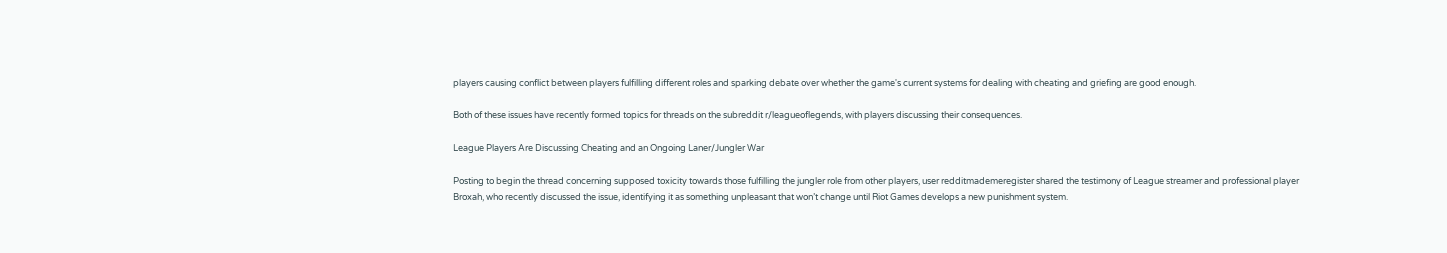players causing conflict between players fulfilling different roles and sparking debate over whether the game's current systems for dealing with cheating and griefing are good enough.

Both of these issues have recently formed topics for threads on the subreddit r/leagueoflegends, with players discussing their consequences.

League Players Are Discussing Cheating and an Ongoing Laner/Jungler War

Posting to begin the thread concerning supposed toxicity towards those fulfilling the jungler role from other players, user redditmademeregister shared the testimony of League streamer and professional player Broxah, who recently discussed the issue, identifying it as something unpleasant that won’t change until Riot Games develops a new punishment system.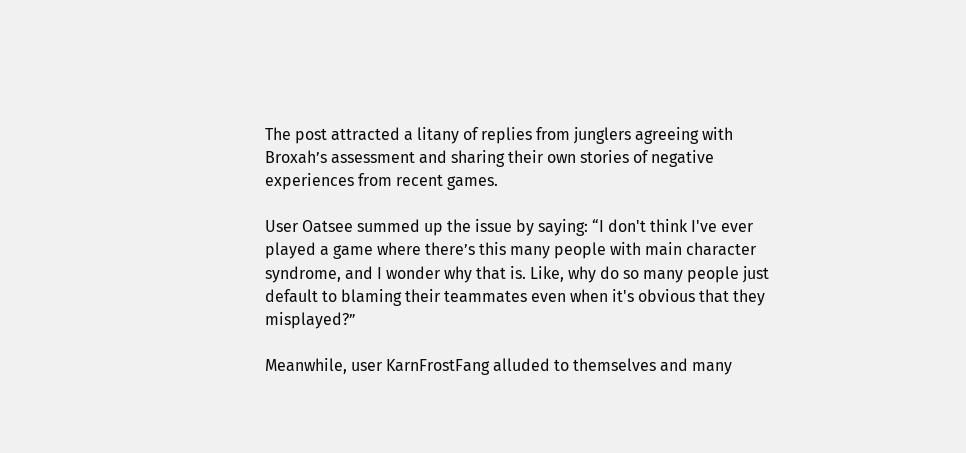The post attracted a litany of replies from junglers agreeing with Broxah’s assessment and sharing their own stories of negative experiences from recent games.

User Oatsee summed up the issue by saying: “I don't think I've ever played a game where there’s this many people with main character syndrome, and I wonder why that is. Like, why do so many people just default to blaming their teammates even when it's obvious that they misplayed?”

Meanwhile, user KarnFrostFang alluded to themselves and many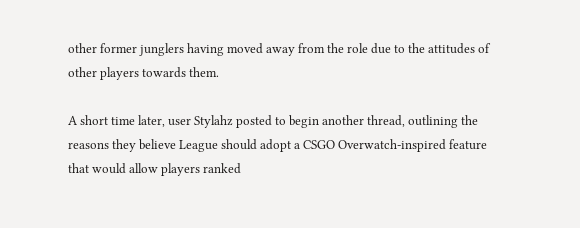other former junglers having moved away from the role due to the attitudes of other players towards them.

A short time later, user Stylahz posted to begin another thread, outlining the reasons they believe League should adopt a CSGO Overwatch-inspired feature that would allow players ranked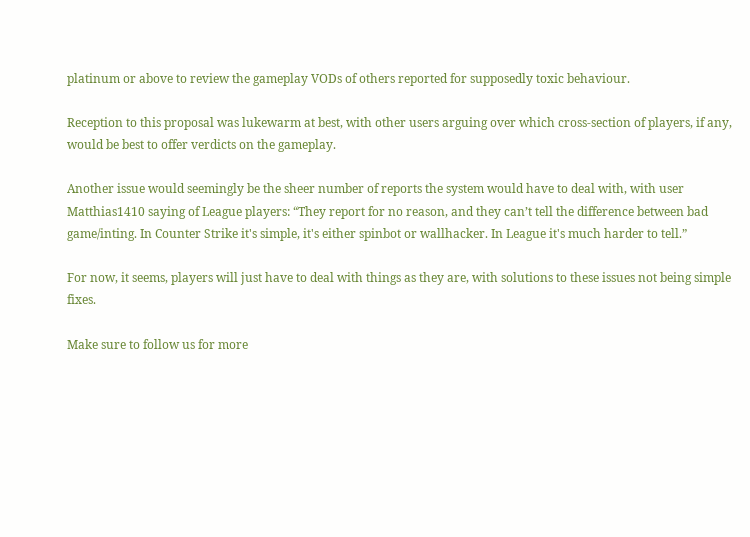platinum or above to review the gameplay VODs of others reported for supposedly toxic behaviour.

Reception to this proposal was lukewarm at best, with other users arguing over which cross-section of players, if any, would be best to offer verdicts on the gameplay.

Another issue would seemingly be the sheer number of reports the system would have to deal with, with user Matthias1410 saying of League players: “They report for no reason, and they can’t tell the difference between bad game/inting. In Counter Strike it's simple, it's either spinbot or wallhacker. In League it's much harder to tell.”

For now, it seems, players will just have to deal with things as they are, with solutions to these issues not being simple fixes.

Make sure to follow us for more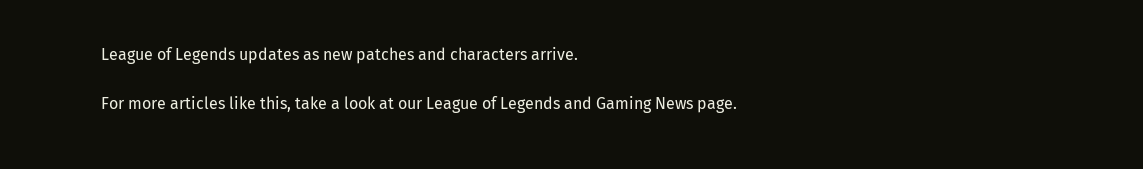League of Legends updates as new patches and characters arrive.

For more articles like this, take a look at our League of Legends and Gaming News page.